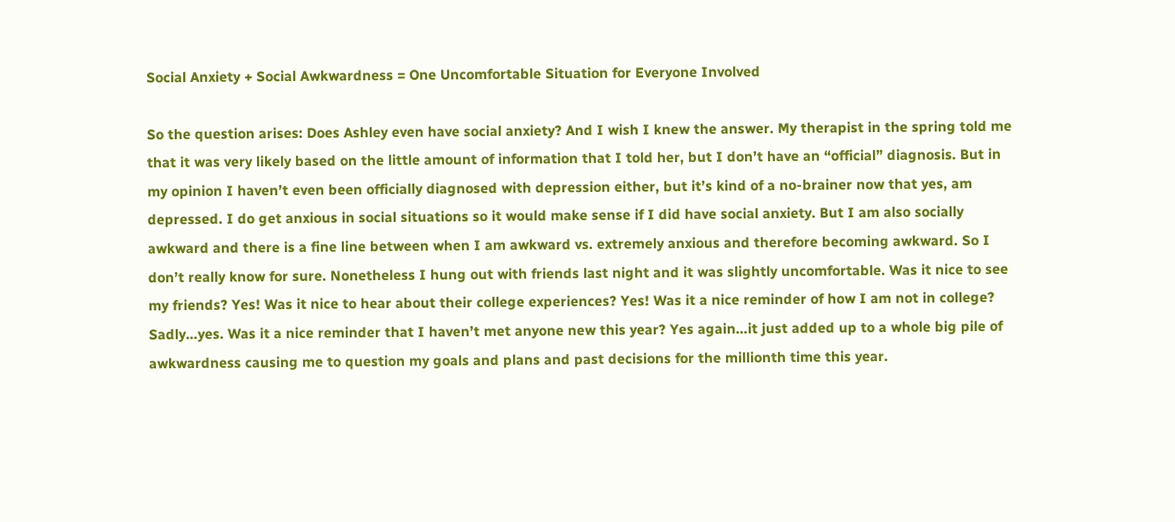Social Anxiety + Social Awkwardness = One Uncomfortable Situation for Everyone Involved

So the question arises: Does Ashley even have social anxiety? And I wish I knew the answer. My therapist in the spring told me that it was very likely based on the little amount of information that I told her, but I don’t have an “official” diagnosis. But in my opinion I haven’t even been officially diagnosed with depression either, but it’s kind of a no-brainer now that yes, am depressed. I do get anxious in social situations so it would make sense if I did have social anxiety. But I am also socially awkward and there is a fine line between when I am awkward vs. extremely anxious and therefore becoming awkward. So I don’t really know for sure. Nonetheless I hung out with friends last night and it was slightly uncomfortable. Was it nice to see my friends? Yes! Was it nice to hear about their college experiences? Yes! Was it a nice reminder of how I am not in college? Sadly…yes. Was it a nice reminder that I haven’t met anyone new this year? Yes again…it just added up to a whole big pile of awkwardness causing me to question my goals and plans and past decisions for the millionth time this year.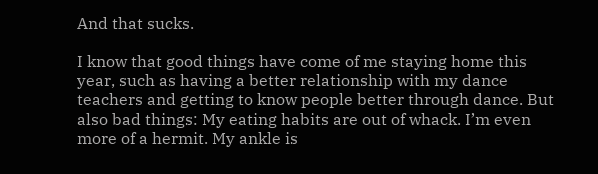And that sucks.

I know that good things have come of me staying home this year, such as having a better relationship with my dance teachers and getting to know people better through dance. But also bad things: My eating habits are out of whack. I’m even more of a hermit. My ankle is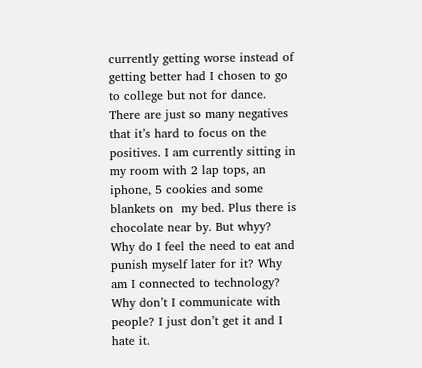currently getting worse instead of getting better had I chosen to go to college but not for dance. There are just so many negatives that it’s hard to focus on the positives. I am currently sitting in my room with 2 lap tops, an iphone, 5 cookies and some blankets on  my bed. Plus there is chocolate near by. But whyy? Why do I feel the need to eat and punish myself later for it? Why am I connected to technology? Why don’t I communicate with people? I just don’t get it and I hate it.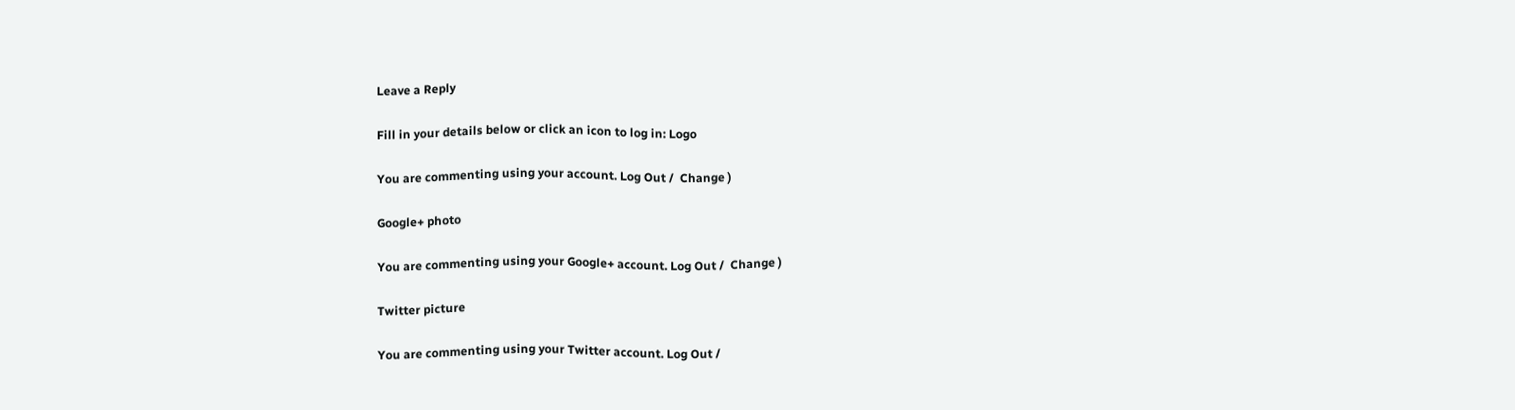Leave a Reply

Fill in your details below or click an icon to log in: Logo

You are commenting using your account. Log Out /  Change )

Google+ photo

You are commenting using your Google+ account. Log Out /  Change )

Twitter picture

You are commenting using your Twitter account. Log Out /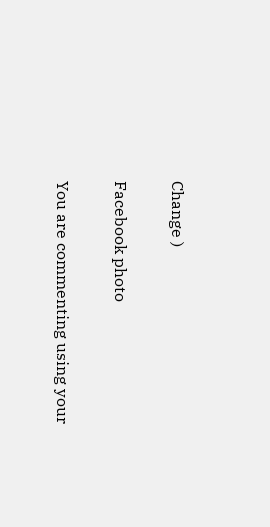Change )

Facebook photo

You are commenting using your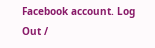Facebook account. Log Out /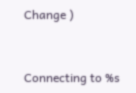Change )


Connecting to %s